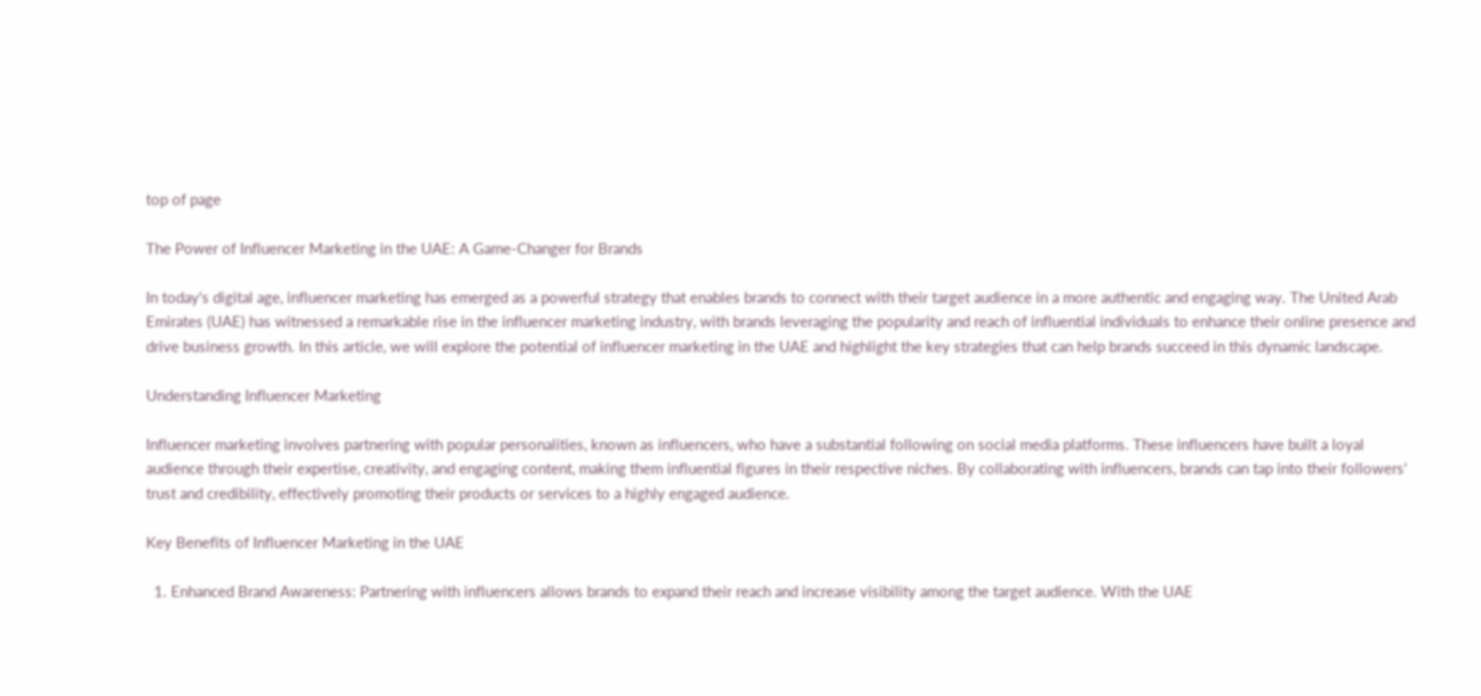top of page

The Power of Influencer Marketing in the UAE: A Game-Changer for Brands

In today's digital age, influencer marketing has emerged as a powerful strategy that enables brands to connect with their target audience in a more authentic and engaging way. The United Arab Emirates (UAE) has witnessed a remarkable rise in the influencer marketing industry, with brands leveraging the popularity and reach of influential individuals to enhance their online presence and drive business growth. In this article, we will explore the potential of influencer marketing in the UAE and highlight the key strategies that can help brands succeed in this dynamic landscape.

Understanding Influencer Marketing

Influencer marketing involves partnering with popular personalities, known as influencers, who have a substantial following on social media platforms. These influencers have built a loyal audience through their expertise, creativity, and engaging content, making them influential figures in their respective niches. By collaborating with influencers, brands can tap into their followers' trust and credibility, effectively promoting their products or services to a highly engaged audience.

Key Benefits of Influencer Marketing in the UAE

  1. Enhanced Brand Awareness: Partnering with influencers allows brands to expand their reach and increase visibility among the target audience. With the UAE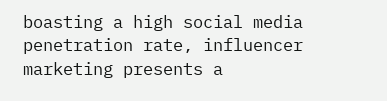boasting a high social media penetration rate, influencer marketing presents a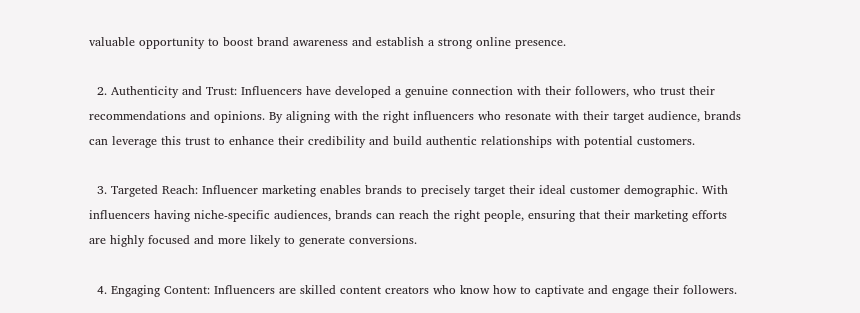valuable opportunity to boost brand awareness and establish a strong online presence.

  2. Authenticity and Trust: Influencers have developed a genuine connection with their followers, who trust their recommendations and opinions. By aligning with the right influencers who resonate with their target audience, brands can leverage this trust to enhance their credibility and build authentic relationships with potential customers.

  3. Targeted Reach: Influencer marketing enables brands to precisely target their ideal customer demographic. With influencers having niche-specific audiences, brands can reach the right people, ensuring that their marketing efforts are highly focused and more likely to generate conversions.

  4. Engaging Content: Influencers are skilled content creators who know how to captivate and engage their followers.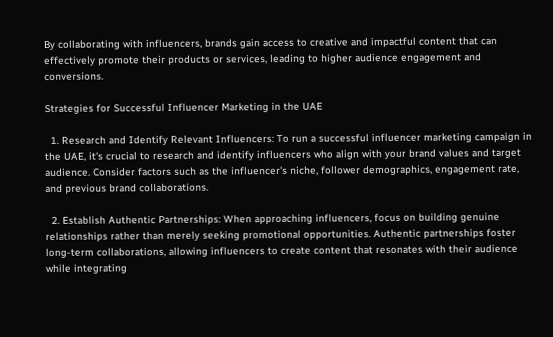By collaborating with influencers, brands gain access to creative and impactful content that can effectively promote their products or services, leading to higher audience engagement and conversions.

Strategies for Successful Influencer Marketing in the UAE

  1. Research and Identify Relevant Influencers: To run a successful influencer marketing campaign in the UAE, it's crucial to research and identify influencers who align with your brand values and target audience. Consider factors such as the influencer's niche, follower demographics, engagement rate, and previous brand collaborations.

  2. Establish Authentic Partnerships: When approaching influencers, focus on building genuine relationships rather than merely seeking promotional opportunities. Authentic partnerships foster long-term collaborations, allowing influencers to create content that resonates with their audience while integrating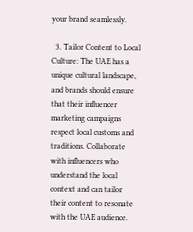your brand seamlessly.

  3. Tailor Content to Local Culture: The UAE has a unique cultural landscape, and brands should ensure that their influencer marketing campaigns respect local customs and traditions. Collaborate with influencers who understand the local context and can tailor their content to resonate with the UAE audience.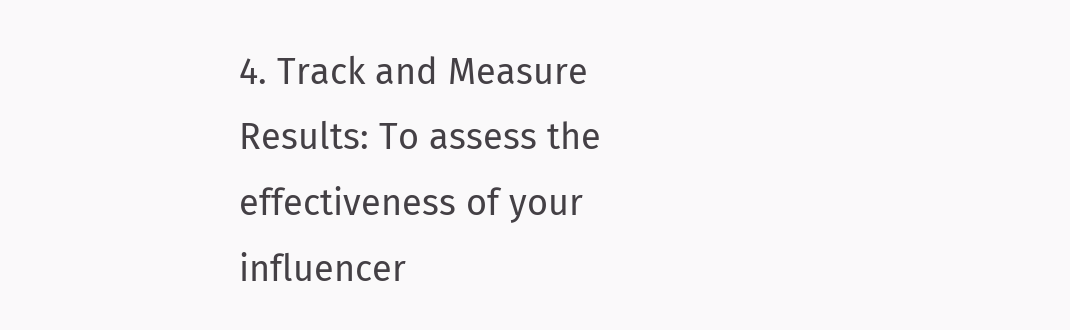4. Track and Measure Results: To assess the effectiveness of your influencer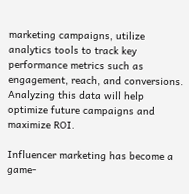marketing campaigns, utilize analytics tools to track key performance metrics such as engagement, reach, and conversions. Analyzing this data will help optimize future campaigns and maximize ROI.

Influencer marketing has become a game-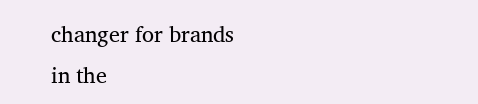changer for brands in the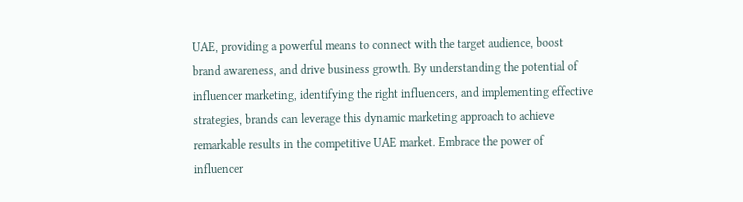UAE, providing a powerful means to connect with the target audience, boost brand awareness, and drive business growth. By understanding the potential of influencer marketing, identifying the right influencers, and implementing effective strategies, brands can leverage this dynamic marketing approach to achieve remarkable results in the competitive UAE market. Embrace the power of influencer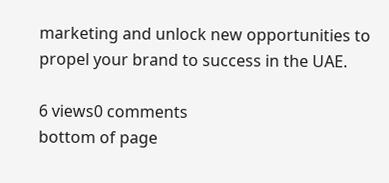marketing and unlock new opportunities to propel your brand to success in the UAE.

6 views0 comments
bottom of page